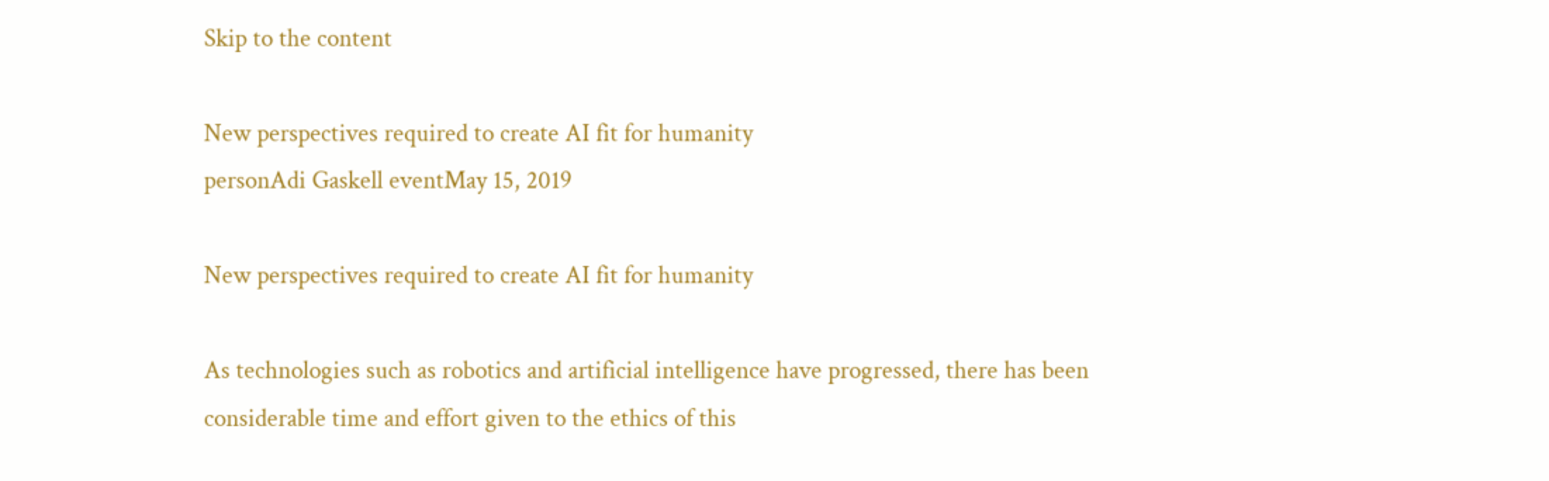Skip to the content

New perspectives required to create AI fit for humanity
personAdi Gaskell eventMay 15, 2019

New perspectives required to create AI fit for humanity

As technologies such as robotics and artificial intelligence have progressed, there has been considerable time and effort given to the ethics of this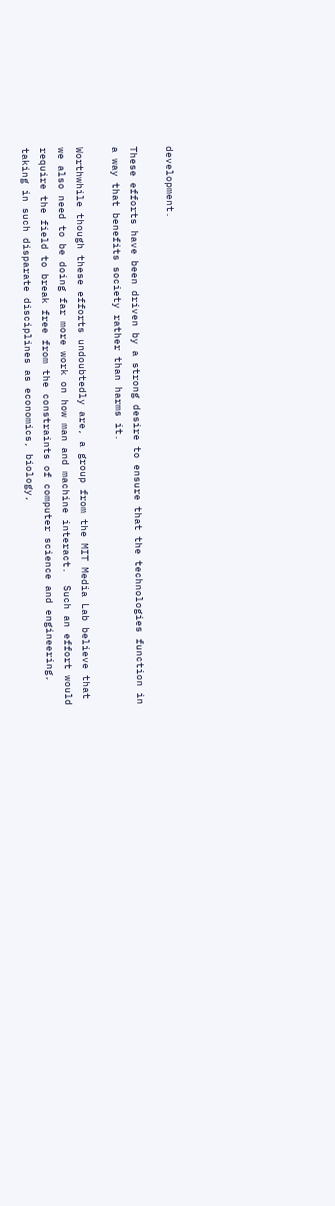development.

These efforts have been driven by a strong desire to ensure that the technologies function in a way that benefits society rather than harms it.

Worthwhile though these efforts undoubtedly are, a group from the MIT Media Lab believe that we also need to be doing far more work on how man and machine interact.  Such an effort would require the field to break free from the constraints of computer science and engineering, taking in such disparate disciplines as economics, biology,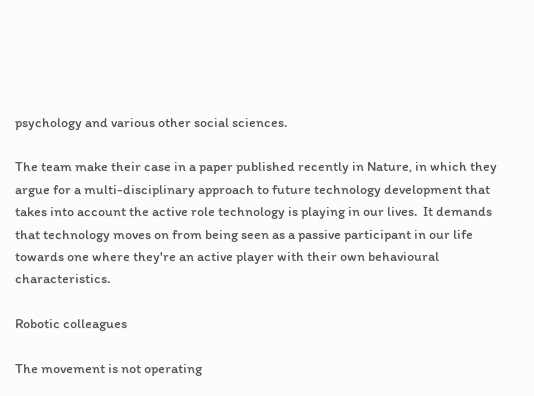psychology and various other social sciences.

The team make their case in a paper published recently in Nature, in which they argue for a multi-disciplinary approach to future technology development that takes into account the active role technology is playing in our lives.  It demands that technology moves on from being seen as a passive participant in our life towards one where they're an active player with their own behavioural characteristics.

Robotic colleagues

The movement is not operating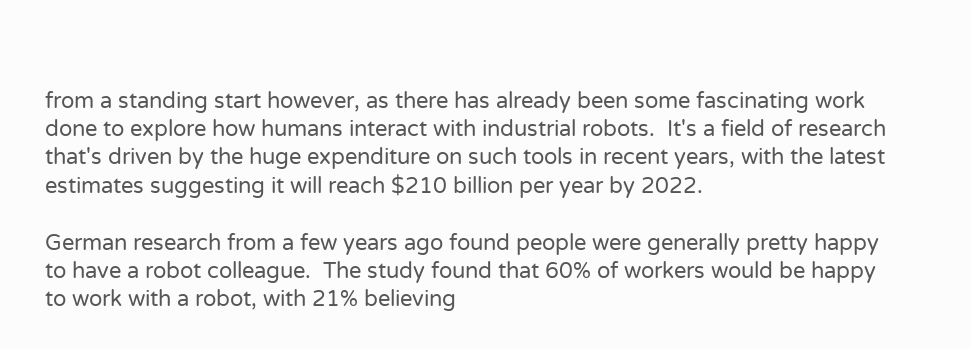from a standing start however, as there has already been some fascinating work done to explore how humans interact with industrial robots.  It's a field of research that's driven by the huge expenditure on such tools in recent years, with the latest estimates suggesting it will reach $210 billion per year by 2022.

German research from a few years ago found people were generally pretty happy to have a robot colleague.  The study found that 60% of workers would be happy to work with a robot, with 21% believing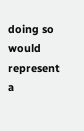doing so would represent a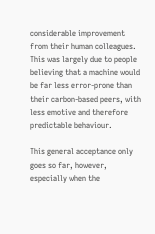considerable improvement from their human colleagues.  This was largely due to people believing that a machine would be far less error-prone than their carbon-based peers, with less emotive and therefore predictable behaviour.

This general acceptance only goes so far, however, especially when the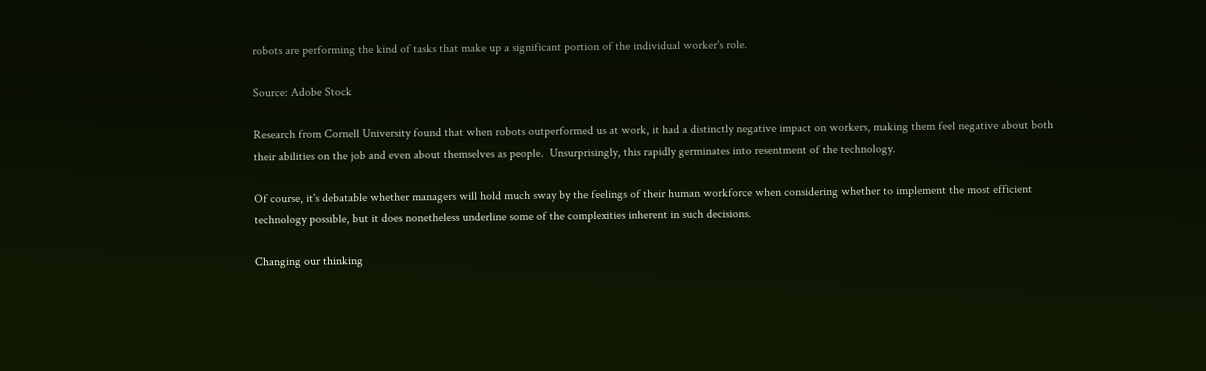robots are performing the kind of tasks that make up a significant portion of the individual worker's role.

Source: Adobe Stock

Research from Cornell University found that when robots outperformed us at work, it had a distinctly negative impact on workers, making them feel negative about both their abilities on the job and even about themselves as people.  Unsurprisingly, this rapidly germinates into resentment of the technology.

Of course, it's debatable whether managers will hold much sway by the feelings of their human workforce when considering whether to implement the most efficient technology possible, but it does nonetheless underline some of the complexities inherent in such decisions.

Changing our thinking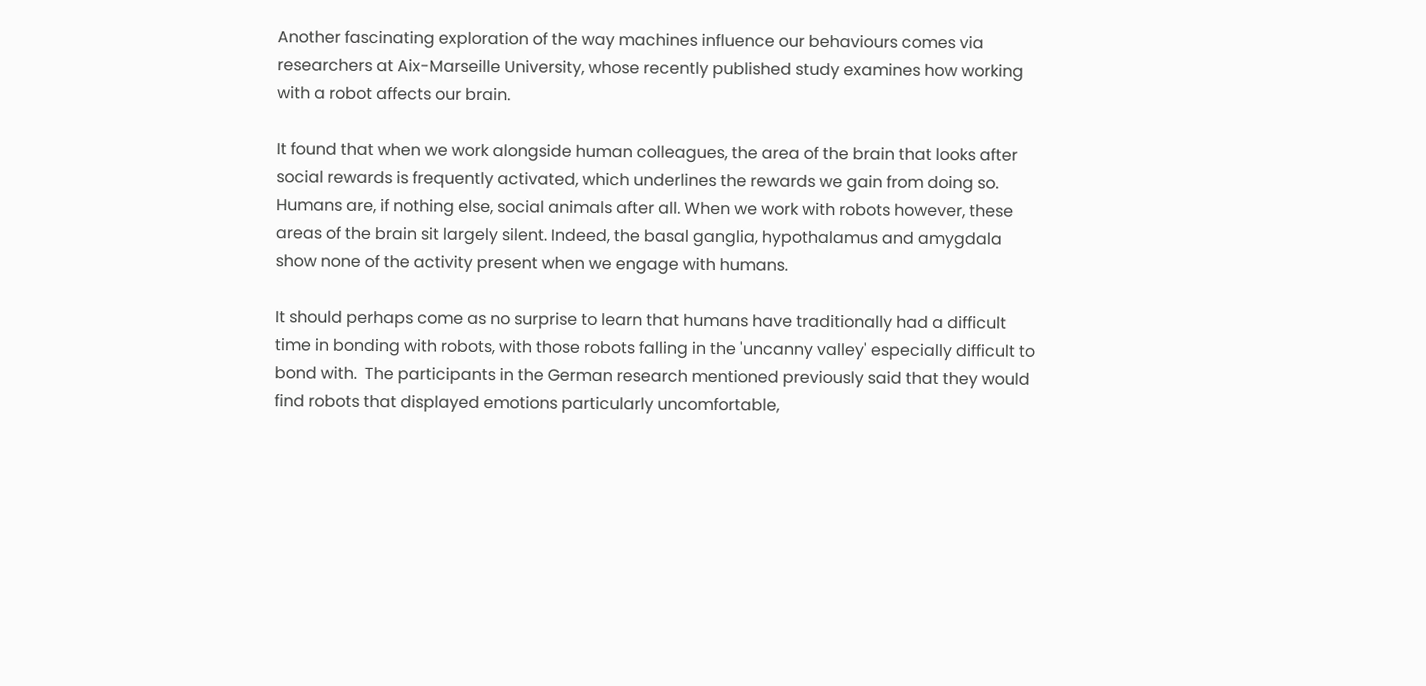Another fascinating exploration of the way machines influence our behaviours comes via researchers at Aix-Marseille University, whose recently published study examines how working with a robot affects our brain.

It found that when we work alongside human colleagues, the area of the brain that looks after social rewards is frequently activated, which underlines the rewards we gain from doing so.  Humans are, if nothing else, social animals after all. When we work with robots however, these areas of the brain sit largely silent. Indeed, the basal ganglia, hypothalamus and amygdala show none of the activity present when we engage with humans.

It should perhaps come as no surprise to learn that humans have traditionally had a difficult time in bonding with robots, with those robots falling in the 'uncanny valley' especially difficult to bond with.  The participants in the German research mentioned previously said that they would find robots that displayed emotions particularly uncomfortable,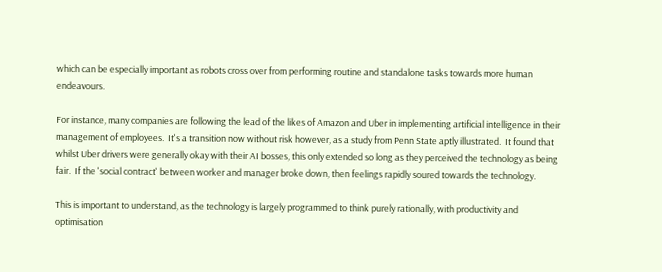which can be especially important as robots cross over from performing routine and standalone tasks towards more human endeavours.

For instance, many companies are following the lead of the likes of Amazon and Uber in implementing artificial intelligence in their management of employees.  It's a transition now without risk however, as a study from Penn State aptly illustrated.  It found that whilst Uber drivers were generally okay with their AI bosses, this only extended so long as they perceived the technology as being fair.  If the 'social contract' between worker and manager broke down, then feelings rapidly soured towards the technology.

This is important to understand, as the technology is largely programmed to think purely rationally, with productivity and optimisation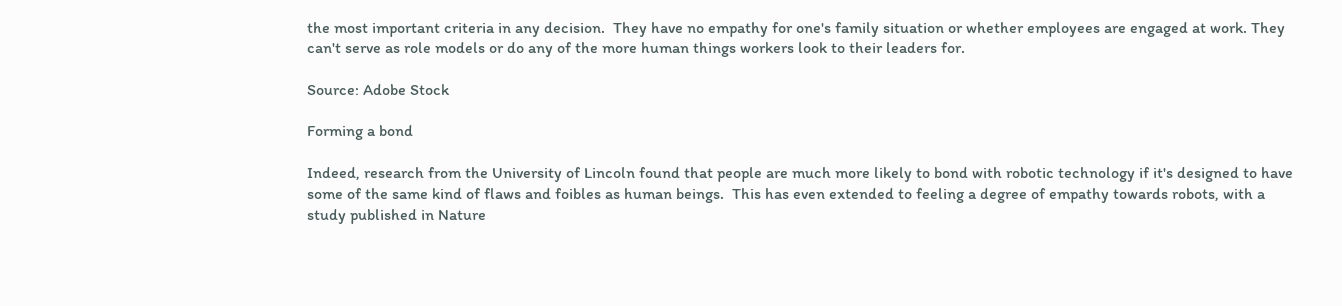the most important criteria in any decision.  They have no empathy for one's family situation or whether employees are engaged at work. They can't serve as role models or do any of the more human things workers look to their leaders for.

Source: Adobe Stock

Forming a bond

Indeed, research from the University of Lincoln found that people are much more likely to bond with robotic technology if it's designed to have some of the same kind of flaws and foibles as human beings.  This has even extended to feeling a degree of empathy towards robots, with a study published in Nature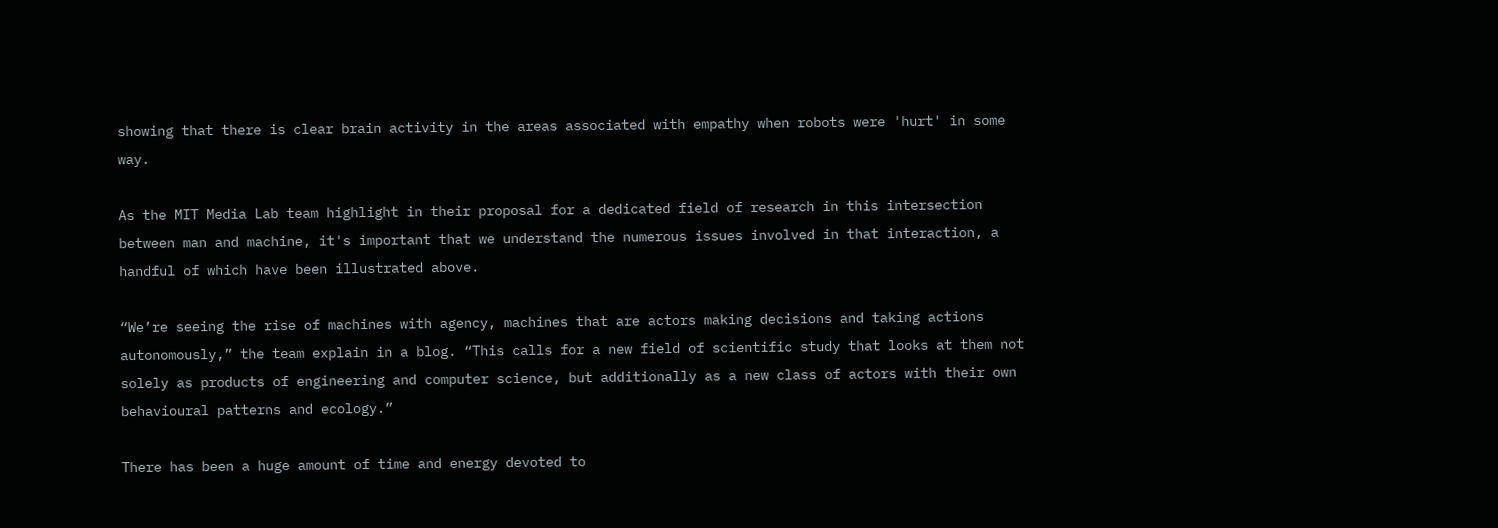showing that there is clear brain activity in the areas associated with empathy when robots were 'hurt' in some way.

As the MIT Media Lab team highlight in their proposal for a dedicated field of research in this intersection between man and machine, it's important that we understand the numerous issues involved in that interaction, a handful of which have been illustrated above.

“We’re seeing the rise of machines with agency, machines that are actors making decisions and taking actions autonomously,” the team explain in a blog. “This calls for a new field of scientific study that looks at them not solely as products of engineering and computer science, but additionally as a new class of actors with their own behavioural patterns and ecology.”

There has been a huge amount of time and energy devoted to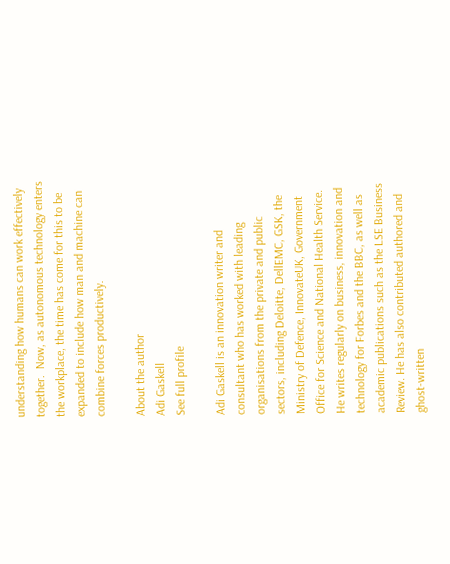understanding how humans can work effectively together.  Now, as autonomous technology enters the workplace, the time has come for this to be expanded to include how man and machine can combine forces productively.

About the author
Adi Gaskell
See full profile

Adi Gaskell is an innovation writer and consultant who has worked with leading organisations from the private and public sectors, including Deloitte, DellEMC, GSK, the Ministry of Defence, InnovateUK, Government Office for Science and National Health Service. He writes regularly on business, innovation and technology for Forbes and the BBC, as well as academic publications such as the LSE Business Review. He has also contributed authored and ghost-written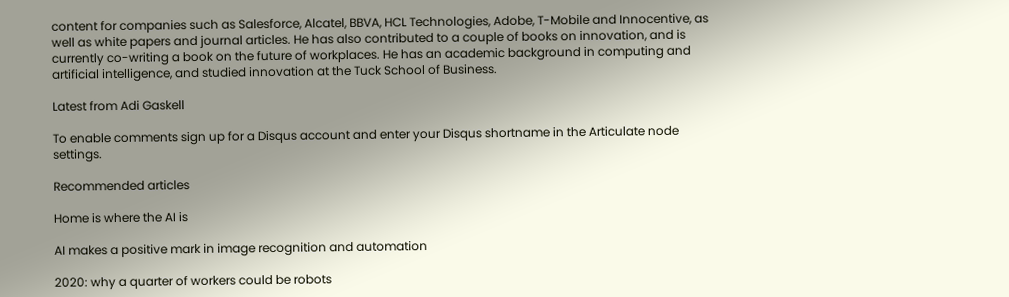content for companies such as Salesforce, Alcatel, BBVA, HCL Technologies, Adobe, T-Mobile and Innocentive, as well as white papers and journal articles. He has also contributed to a couple of books on innovation, and is currently co-writing a book on the future of workplaces. He has an academic background in computing and artificial intelligence, and studied innovation at the Tuck School of Business.

Latest from Adi Gaskell

To enable comments sign up for a Disqus account and enter your Disqus shortname in the Articulate node settings.

Recommended articles

Home is where the AI is

AI makes a positive mark in image recognition and automation

2020: why a quarter of workers could be robots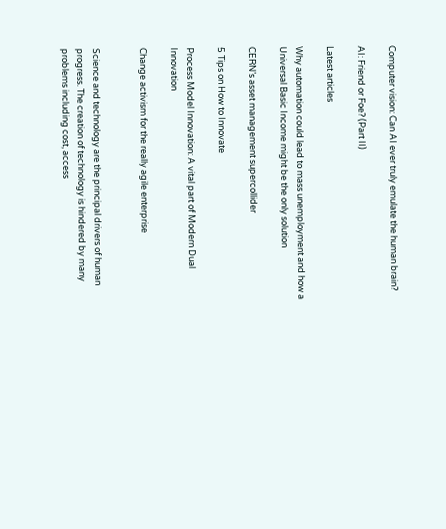Computer vision: Can AI ever truly emulate the human brain?

AI: Friend or Foe? (Part II)

Latest articles

Why automation could lead to mass unemployment and how a Universal Basic Income might be the only solution

CERN’s asset management supercollider

5 Tips on How to Innovate

Process Model Innovation: A vital part of Modern Dual Innovation

Change activism for the really agile enterprise


Science and technology are the principal drivers of human progress. The creation of technology is hindered by many problems including cost, access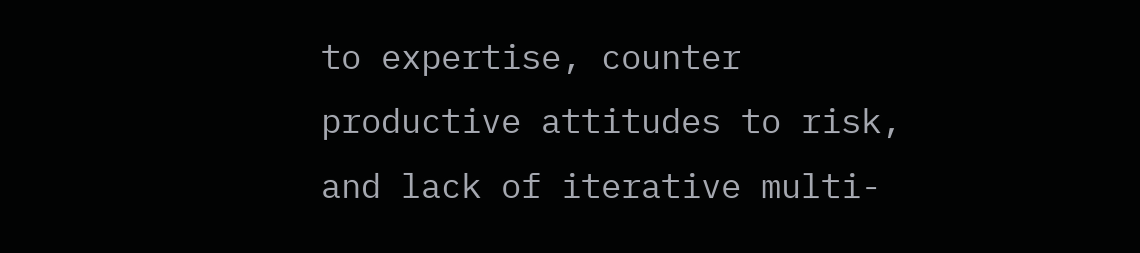to expertise, counter productive attitudes to risk, and lack of iterative multi-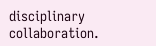disciplinary collaboration.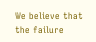We believe that the failure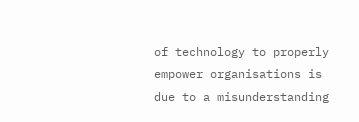of technology to properly empower organisations is due to a misunderstanding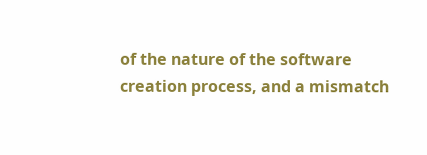of the nature of the software creation process, and a mismatch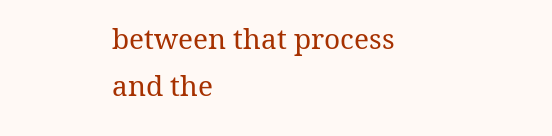between that process and the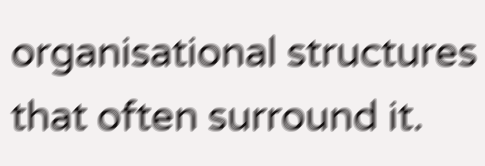organisational structures that often surround it.